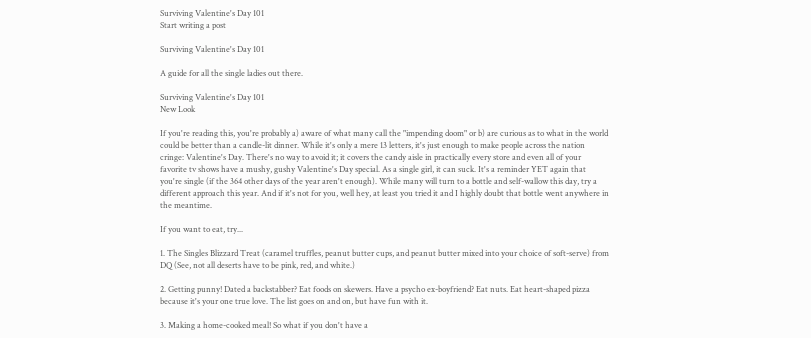Surviving Valentine's Day 101
Start writing a post

Surviving Valentine's Day 101

A guide for all the single ladies out there.

Surviving Valentine's Day 101
New Look

If you're reading this, you're probably a) aware of what many call the "impending doom" or b) are curious as to what in the world could be better than a candle-lit dinner. While it's only a mere 13 letters, it's just enough to make people across the nation cringe: Valentine's Day. There's no way to avoid it; it covers the candy aisle in practically every store and even all of your favorite tv shows have a mushy, gushy Valentine's Day special. As a single girl, it can suck. It's a reminder YET again that you're single (if the 364 other days of the year aren't enough). While many will turn to a bottle and self-wallow this day, try a different approach this year. And if it's not for you, well hey, at least you tried it and I highly doubt that bottle went anywhere in the meantime.

If you want to eat, try...

1. The Singles Blizzard Treat (caramel truffles, peanut butter cups, and peanut butter mixed into your choice of soft-serve) from DQ (See, not all deserts have to be pink, red, and white.)

2. Getting punny! Dated a backstabber? Eat foods on skewers. Have a psycho ex-boyfriend? Eat nuts. Eat heart-shaped pizza because it's your one true love. The list goes on and on, but have fun with it.

3. Making a home-cooked meal! So what if you don't have a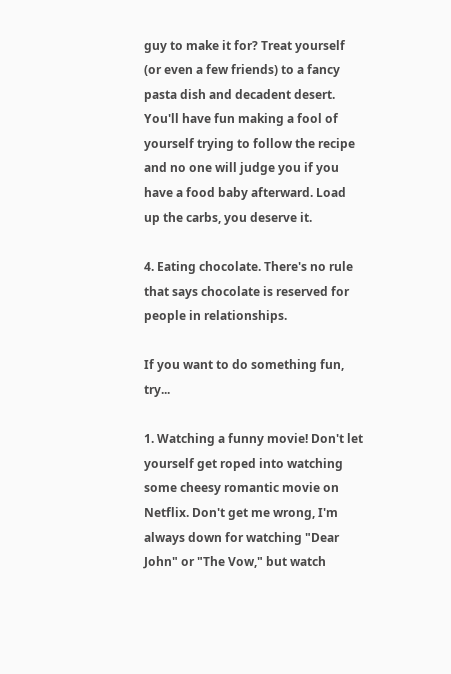guy to make it for? Treat yourself (or even a few friends) to a fancy pasta dish and decadent desert. You'll have fun making a fool of yourself trying to follow the recipe and no one will judge you if you have a food baby afterward. Load up the carbs, you deserve it.

4. Eating chocolate. There's no rule that says chocolate is reserved for people in relationships.

If you want to do something fun, try...

1. Watching a funny movie! Don't let yourself get roped into watching some cheesy romantic movie on Netflix. Don't get me wrong, I'm always down for watching "Dear John" or "The Vow," but watch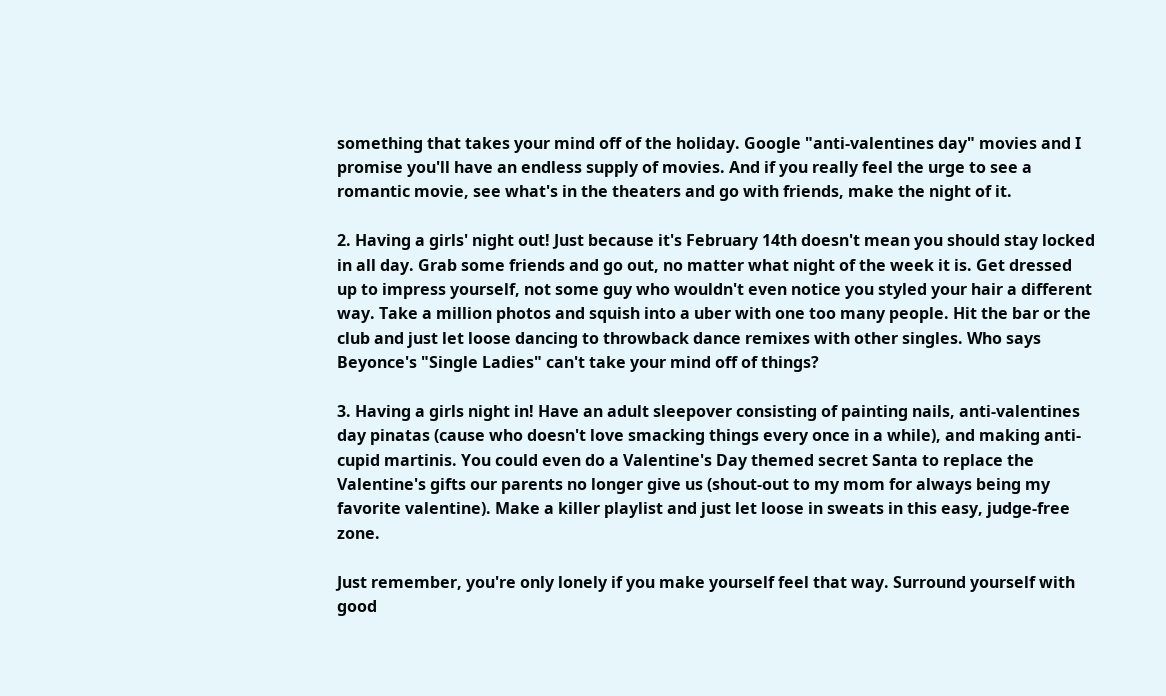something that takes your mind off of the holiday. Google "anti-valentines day" movies and I promise you'll have an endless supply of movies. And if you really feel the urge to see a romantic movie, see what's in the theaters and go with friends, make the night of it.

2. Having a girls' night out! Just because it's February 14th doesn't mean you should stay locked in all day. Grab some friends and go out, no matter what night of the week it is. Get dressed up to impress yourself, not some guy who wouldn't even notice you styled your hair a different way. Take a million photos and squish into a uber with one too many people. Hit the bar or the club and just let loose dancing to throwback dance remixes with other singles. Who says Beyonce's "Single Ladies" can't take your mind off of things?

3. Having a girls night in! Have an adult sleepover consisting of painting nails, anti-valentines day pinatas (cause who doesn't love smacking things every once in a while), and making anti-cupid martinis. You could even do a Valentine's Day themed secret Santa to replace the Valentine's gifts our parents no longer give us (shout-out to my mom for always being my favorite valentine). Make a killer playlist and just let loose in sweats in this easy, judge-free zone.

Just remember, you're only lonely if you make yourself feel that way. Surround yourself with good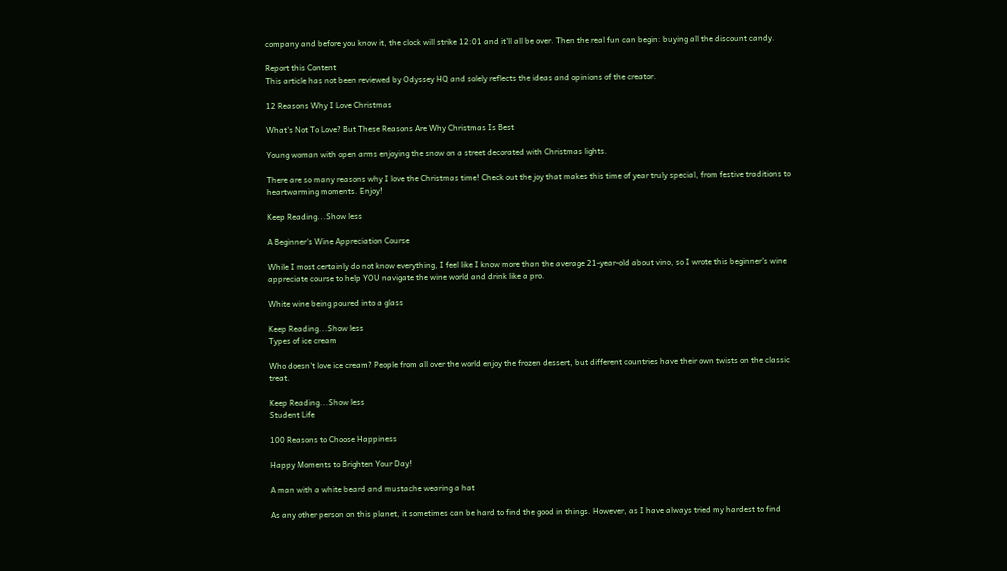company and before you know it, the clock will strike 12:01 and it'll all be over. Then the real fun can begin: buying all the discount candy.

Report this Content
This article has not been reviewed by Odyssey HQ and solely reflects the ideas and opinions of the creator.

12 Reasons Why I Love Christmas

What's Not To Love? But These Reasons Are Why Christmas Is Best

Young woman with open arms enjoying the snow on a street decorated with Christmas lights.

There are so many reasons why I love the Christmas time! Check out the joy that makes this time of year truly special, from festive traditions to heartwarming moments. Enjoy!

Keep Reading...Show less

A Beginner's Wine Appreciation Course

While I most certainly do not know everything, I feel like I know more than the average 21-year-old about vino, so I wrote this beginner's wine appreciate course to help YOU navigate the wine world and drink like a pro.

White wine being poured into a glass

Keep Reading...Show less
Types of ice cream

Who doesn't love ice cream? People from all over the world enjoy the frozen dessert, but different countries have their own twists on the classic treat.

Keep Reading...Show less
Student Life

100 Reasons to Choose Happiness

Happy Moments to Brighten Your Day!

A man with a white beard and mustache wearing a hat

As any other person on this planet, it sometimes can be hard to find the good in things. However, as I have always tried my hardest to find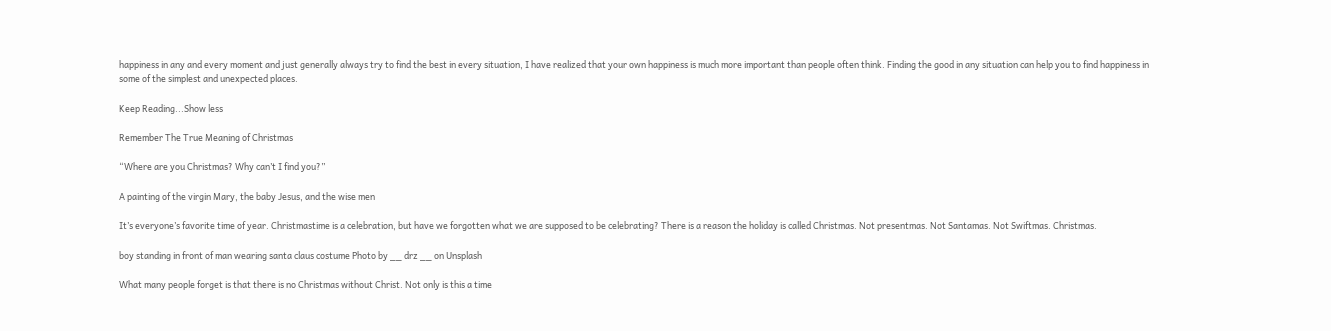happiness in any and every moment and just generally always try to find the best in every situation, I have realized that your own happiness is much more important than people often think. Finding the good in any situation can help you to find happiness in some of the simplest and unexpected places.

Keep Reading...Show less

Remember The True Meaning of Christmas

“Where are you Christmas? Why can’t I find you?”

A painting of the virgin Mary, the baby Jesus, and the wise men

It’s everyone’s favorite time of year. Christmastime is a celebration, but have we forgotten what we are supposed to be celebrating? There is a reason the holiday is called Christmas. Not presentmas. Not Santamas. Not Swiftmas. Christmas.

boy standing in front of man wearing santa claus costume Photo by __ drz __ on Unsplash

What many people forget is that there is no Christmas without Christ. Not only is this a time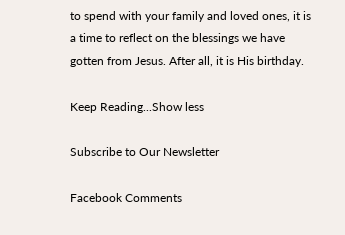to spend with your family and loved ones, it is a time to reflect on the blessings we have gotten from Jesus. After all, it is His birthday.

Keep Reading...Show less

Subscribe to Our Newsletter

Facebook Comments